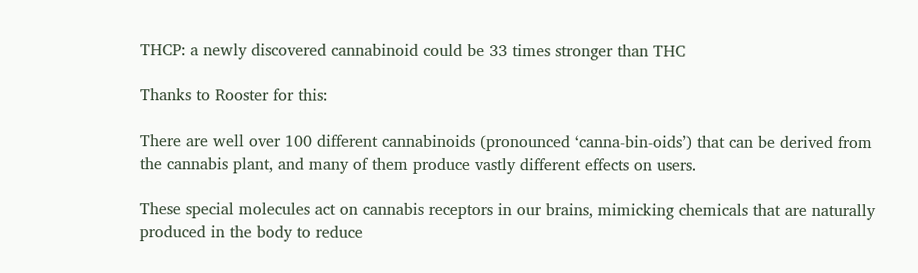THCP: a newly discovered cannabinoid could be 33 times stronger than THC

Thanks to Rooster for this:

There are well over 100 different cannabinoids (pronounced ‘canna-bin-oids’) that can be derived from the cannabis plant, and many of them produce vastly different effects on users.

These special molecules act on cannabis receptors in our brains, mimicking chemicals that are naturally produced in the body to reduce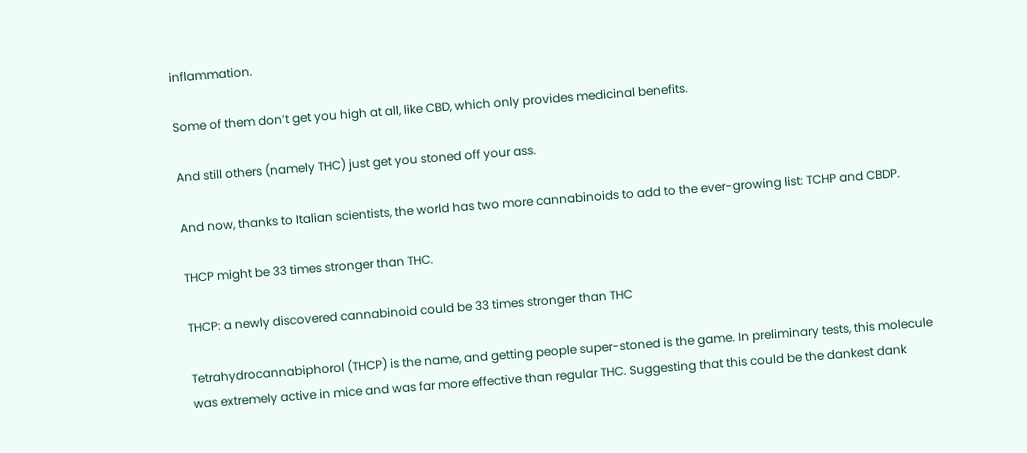inflammation.

Some of them don’t get you high at all, like CBD, which only provides medicinal benefits.

And still others (namely THC) just get you stoned off your ass.

And now, thanks to Italian scientists, the world has two more cannabinoids to add to the ever-growing list: TCHP and CBDP.

THCP might be 33 times stronger than THC.

THCP: a newly discovered cannabinoid could be 33 times stronger than THC

Tetrahydrocannabiphorol (THCP) is the name, and getting people super-stoned is the game. In preliminary tests, this molecule was extremely active in mice and was far more effective than regular THC. Suggesting that this could be the dankest dank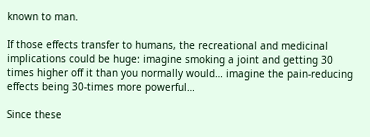known to man.

If those effects transfer to humans, the recreational and medicinal implications could be huge: imagine smoking a joint and getting 30 times higher off it than you normally would… imagine the pain-reducing effects being 30-times more powerful…

Since these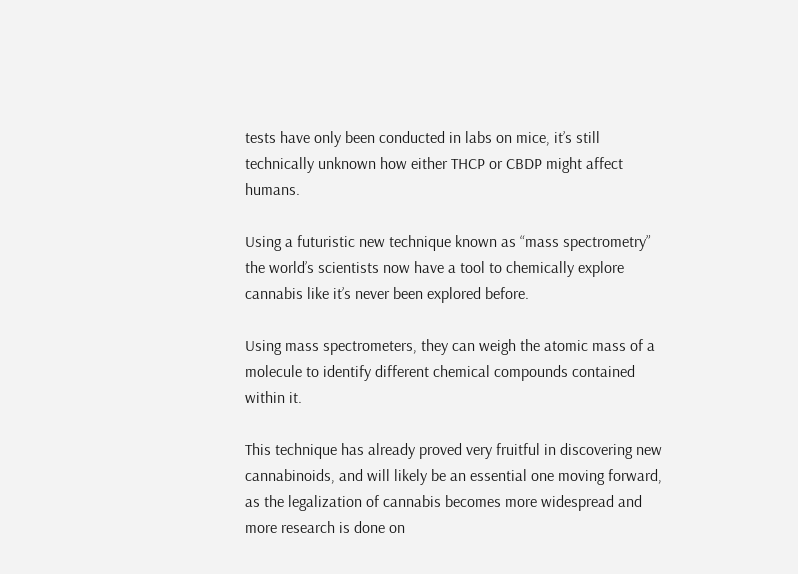tests have only been conducted in labs on mice, it’s still technically unknown how either THCP or CBDP might affect humans.

Using a futuristic new technique known as “mass spectrometry” the world’s scientists now have a tool to chemically explore cannabis like it’s never been explored before.

Using mass spectrometers, they can weigh the atomic mass of a molecule to identify different chemical compounds contained within it.

This technique has already proved very fruitful in discovering new cannabinoids, and will likely be an essential one moving forward, as the legalization of cannabis becomes more widespread and more research is done on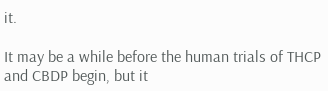it.

It may be a while before the human trials of THCP and CBDP begin, but it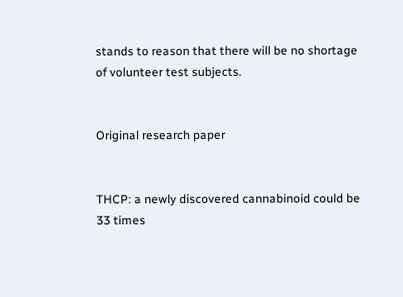stands to reason that there will be no shortage of volunteer test subjects.


Original research paper


THCP: a newly discovered cannabinoid could be 33 times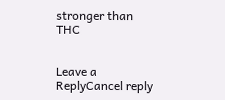stronger than THC


Leave a ReplyCancel reply